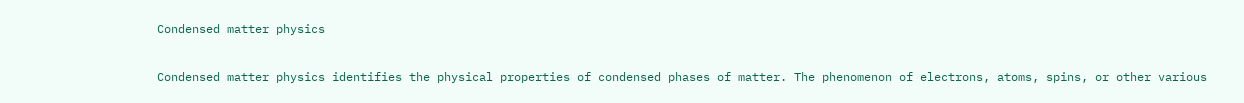Condensed matter physics

Condensed matter physics identifies the physical properties of condensed phases of matter. The phenomenon of electrons, atoms, spins, or other various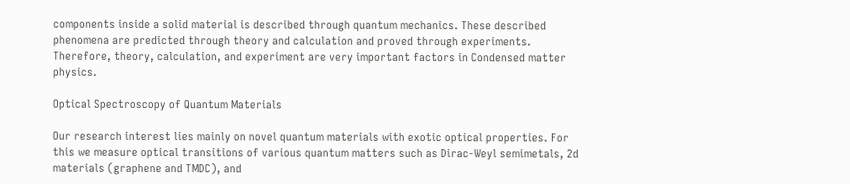components inside a solid material is described through quantum mechanics. These described phenomena are predicted through theory and calculation and proved through experiments. Therefore, theory, calculation, and experiment are very important factors in Condensed matter physics.

Optical Spectroscopy of Quantum Materials

Our research interest lies mainly on novel quantum materials with exotic optical properties. For this we measure optical transitions of various quantum matters such as Dirac-Weyl semimetals, 2d materials (graphene and TMDC), and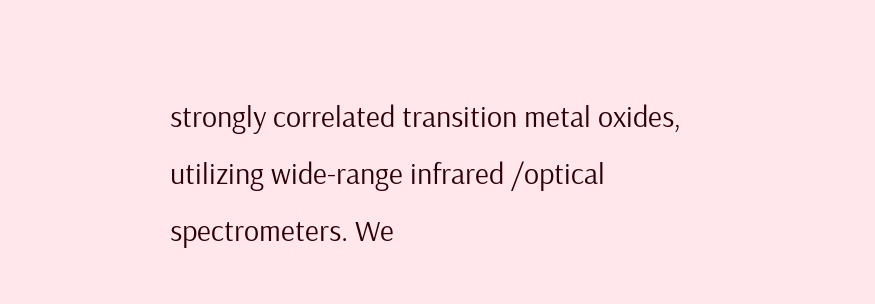strongly correlated transition metal oxides, utilizing wide-range infrared /optical spectrometers. We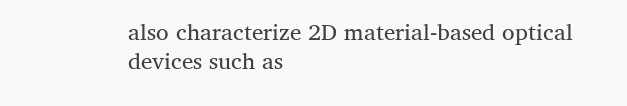also characterize 2D material-based optical devices such as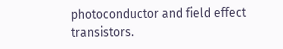photoconductor and field effect transistors.